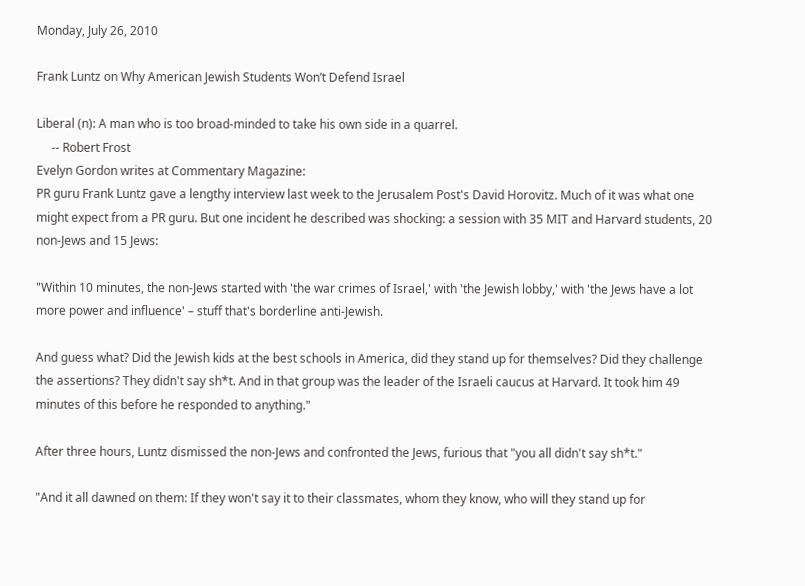Monday, July 26, 2010

Frank Luntz on Why American Jewish Students Won’t Defend Israel

Liberal (n): A man who is too broad-minded to take his own side in a quarrel.
     -- Robert Frost
Evelyn Gordon writes at Commentary Magazine:
PR guru Frank Luntz gave a lengthy interview last week to the Jerusalem Post's David Horovitz. Much of it was what one might expect from a PR guru. But one incident he described was shocking: a session with 35 MIT and Harvard students, 20 non-Jews and 15 Jews:

"Within 10 minutes, the non-Jews started with 'the war crimes of Israel,' with 'the Jewish lobby,' with 'the Jews have a lot more power and influence' – stuff that's borderline anti-Jewish.

And guess what? Did the Jewish kids at the best schools in America, did they stand up for themselves? Did they challenge the assertions? They didn't say sh*t. And in that group was the leader of the Israeli caucus at Harvard. It took him 49 minutes of this before he responded to anything."

After three hours, Luntz dismissed the non-Jews and confronted the Jews, furious that "you all didn't say sh*t."

"And it all dawned on them: If they won't say it to their classmates, whom they know, who will they stand up for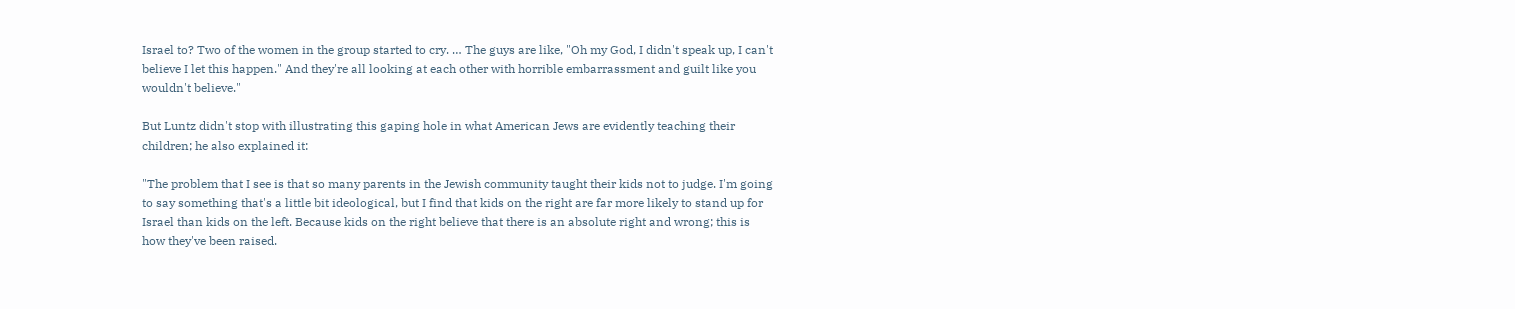Israel to? Two of the women in the group started to cry. … The guys are like, "Oh my God, I didn't speak up, I can't believe I let this happen." And they're all looking at each other with horrible embarrassment and guilt like you wouldn't believe."

But Luntz didn't stop with illustrating this gaping hole in what American Jews are evidently teaching their children; he also explained it:

"The problem that I see is that so many parents in the Jewish community taught their kids not to judge. I'm going to say something that's a little bit ideological, but I find that kids on the right are far more likely to stand up for Israel than kids on the left. Because kids on the right believe that there is an absolute right and wrong; this is how they've been raised.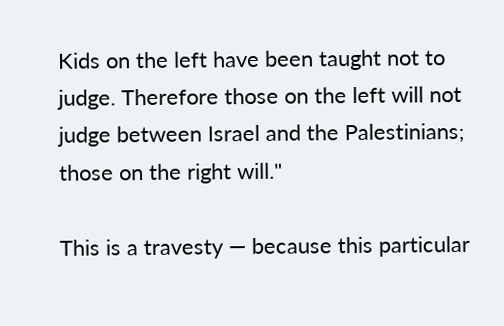Kids on the left have been taught not to judge. Therefore those on the left will not judge between Israel and the Palestinians; those on the right will."

This is a travesty — because this particular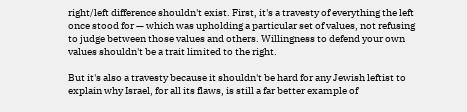right/left difference shouldn't exist. First, it's a travesty of everything the left once stood for — which was upholding a particular set of values, not refusing to judge between those values and others. Willingness to defend your own values shouldn't be a trait limited to the right.

But it's also a travesty because it shouldn't be hard for any Jewish leftist to explain why Israel, for all its flaws, is still a far better example of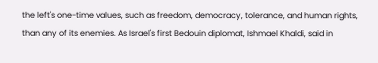the left's one-time values, such as freedom, democracy, tolerance, and human rights, than any of its enemies. As Israel's first Bedouin diplomat, Ishmael Khaldi, said in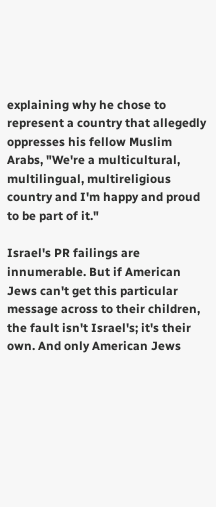explaining why he chose to represent a country that allegedly oppresses his fellow Muslim Arabs, "We're a multicultural, multilingual, multireligious country and I'm happy and proud to be part of it."

Israel's PR failings are innumerable. But if American Jews can't get this particular message across to their children, the fault isn't Israel's; it's their own. And only American Jews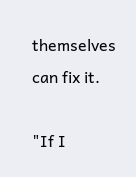themselves can fix it.

"If I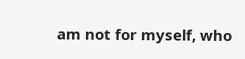am not for myself, who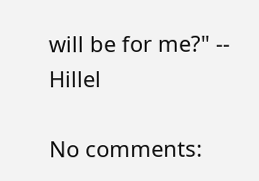will be for me?" -- Hillel

No comments: